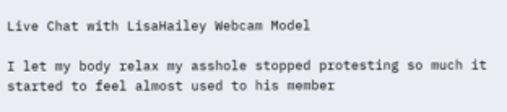Live Chat with LisaHailey Webcam Model

I let my body relax my asshole stopped protesting so much it started to feel almost used to his member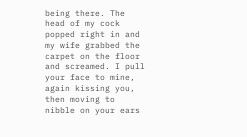being there. The head of my cock popped right in and my wife grabbed the carpet on the floor and screamed. I pull your face to mine, again kissing you, then moving to nibble on your ears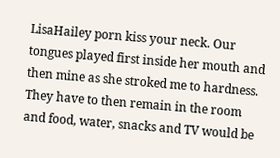LisaHailey porn kiss your neck. Our tongues played first inside her mouth and then mine as she stroked me to hardness. They have to then remain in the room and food, water, snacks and TV would be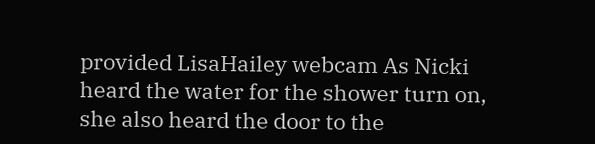provided LisaHailey webcam As Nicki heard the water for the shower turn on, she also heard the door to the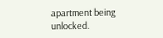apartment being unlocked.